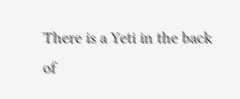There is a Yeti in the back of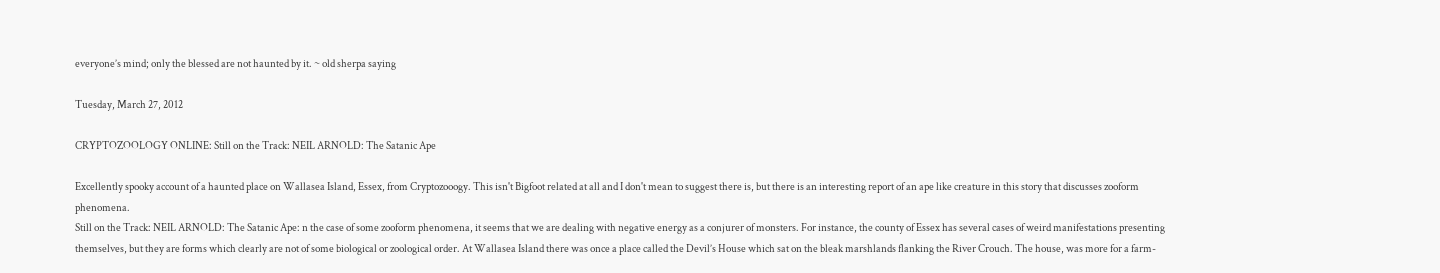everyone’s mind; only the blessed are not haunted by it. ~ old sherpa saying

Tuesday, March 27, 2012

CRYPTOZOOLOGY ONLINE: Still on the Track: NEIL ARNOLD: The Satanic Ape

Excellently spooky account of a haunted place on Wallasea Island, Essex, from Cryptozooogy. This isn't Bigfoot related at all and I don't mean to suggest there is, but there is an interesting report of an ape like creature in this story that discusses zooform phenomena.
Still on the Track: NEIL ARNOLD: The Satanic Ape: n the case of some zooform phenomena, it seems that we are dealing with negative energy as a conjurer of monsters. For instance, the county of Essex has several cases of weird manifestations presenting themselves, but they are forms which clearly are not of some biological or zoological order. At Wallasea Island there was once a place called the Devil’s House which sat on the bleak marshlands flanking the River Crouch. The house, was more for a farm-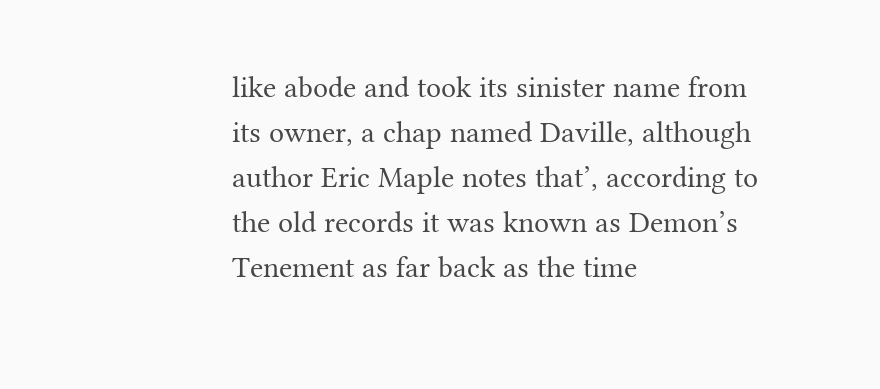like abode and took its sinister name from its owner, a chap named Daville, although author Eric Maple notes that’, according to the old records it was known as Demon’s Tenement as far back as the time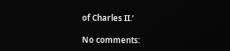of Charles II.’

No comments: